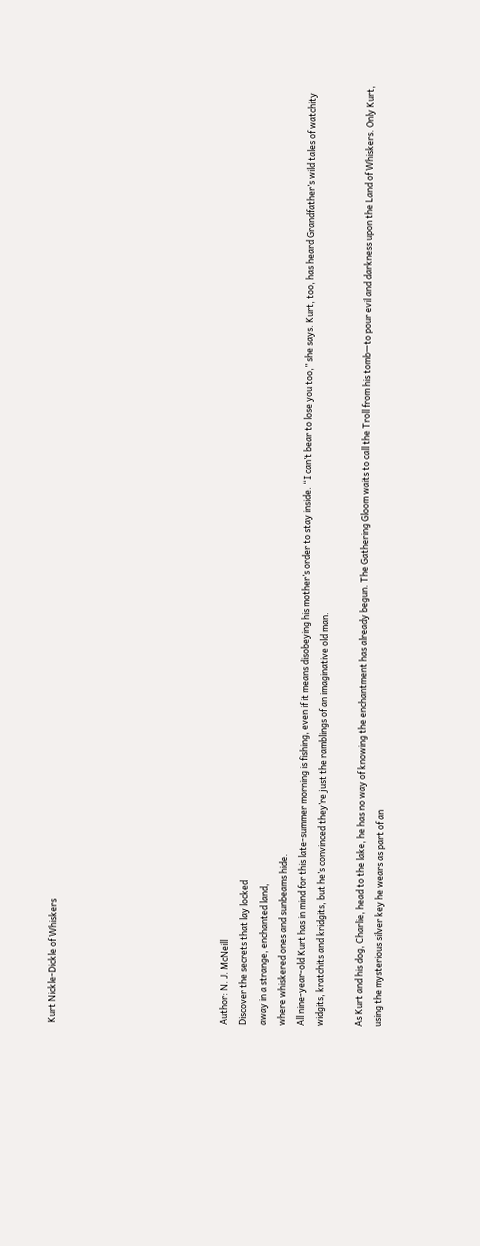Kurt Nickle-Dickle of Whiskers








Author: N. J. McNeill
Discover the secrets that lay locked
away in a strange, enchanted land,
where whiskered ones and sunbeams hide.
All nine-year-old Kurt has in mind for this late-summer morning is fishing, even if it means disobeying his mother’s order to stay inside. “I can’t bear to lose you too,” she says. Kurt, too, has heard Grandfather’s wild tales of watchity widgits, kratchits and kridgits, but he’s convinced they’re just the ramblings of an imaginative old man.

As Kurt and his dog, Charlie, head to the lake, he has no way of knowing the enchantment has already begun. The Gathering Gloom waits to call the Troll from his tomb—to pour evil and darkness upon the Land of Whiskers. Only Kurt, using the mysterious silver key he wears as part of an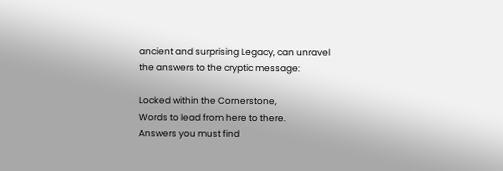ancient and surprising Legacy, can unravel the answers to the cryptic message:

Locked within the Cornerstone,
Words to lead from here to there.
Answers you must find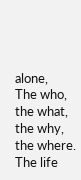alone,
The who, the what, the why, the where.
The life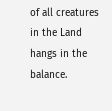of all creatures in the Land hangs in the balance.